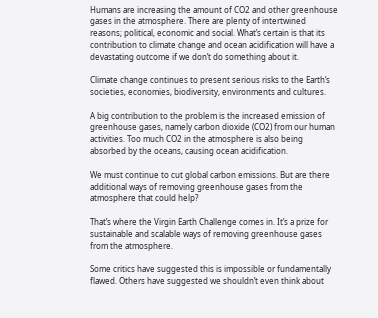Humans are increasing the amount of CO2 and other greenhouse gases in the atmosphere. There are plenty of intertwined reasons; political, economic and social. What’s certain is that its contribution to climate change and ocean acidification will have a devastating outcome if we don’t do something about it.

Climate change continues to present serious risks to the Earth’s societies, economies, biodiversity, environments and cultures.

A big contribution to the problem is the increased emission of greenhouse gases, namely carbon dioxide (CO2) from our human activities. Too much CO2 in the atmosphere is also being absorbed by the oceans, causing ocean acidification.

We must continue to cut global carbon emissions. But are there additional ways of removing greenhouse gases from the atmosphere that could help?

That’s where the Virgin Earth Challenge comes in. It’s a prize for sustainable and scalable ways of removing greenhouse gases from the atmosphere.

Some critics have suggested this is impossible or fundamentally flawed. Others have suggested we shouldn’t even think about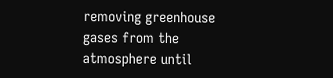removing greenhouse gases from the atmosphere until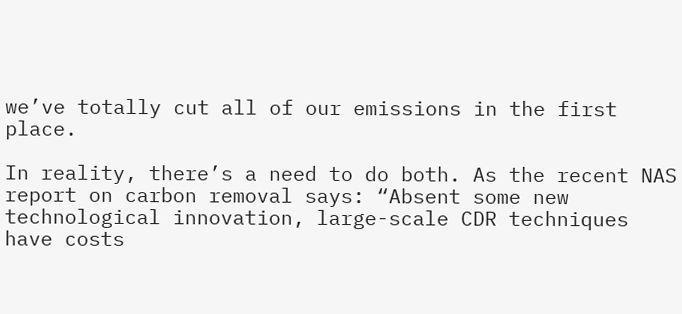we’ve totally cut all of our emissions in the first place.

In reality, there’s a need to do both. As the recent NAS report on carbon removal says: “Absent some new technological innovation, large-scale CDR techniques have costs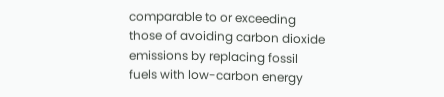comparable to or exceeding those of avoiding carbon dioxide emissions by replacing fossil fuels with low-carbon energy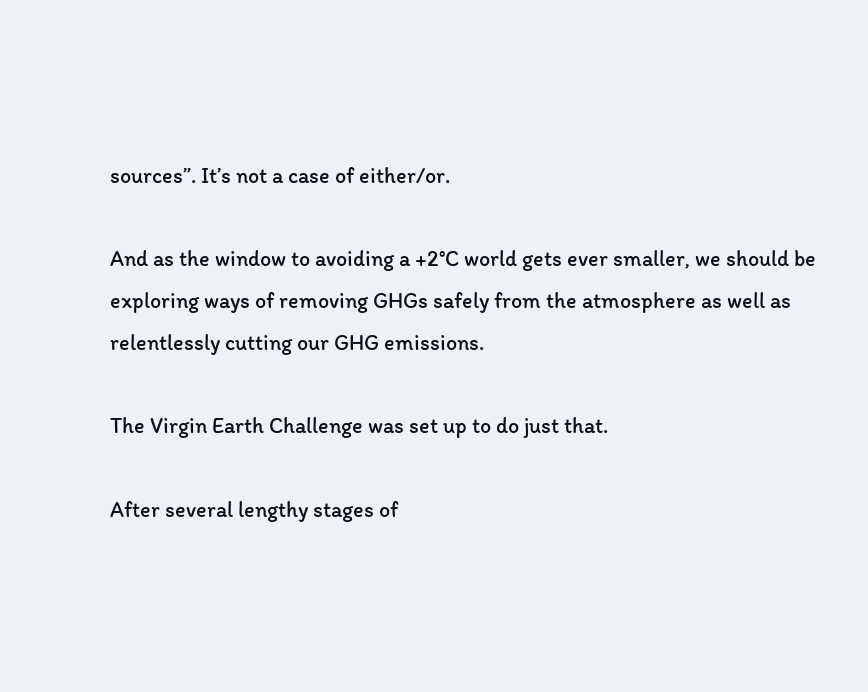sources”. It’s not a case of either/or.

And as the window to avoiding a +2°C world gets ever smaller, we should be exploring ways of removing GHGs safely from the atmosphere as well as relentlessly cutting our GHG emissions.

The Virgin Earth Challenge was set up to do just that.

After several lengthy stages of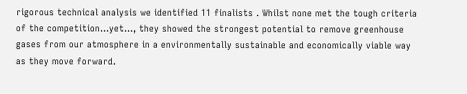rigorous technical analysis we identified 11 finalists . Whilst none met the tough criteria of the competition…yet…, they showed the strongest potential to remove greenhouse gases from our atmosphere in a environmentally sustainable and economically viable way as they move forward.